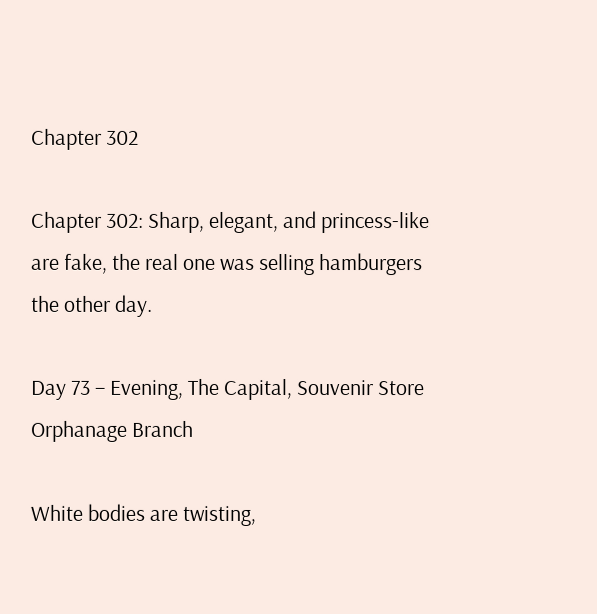Chapter 302

Chapter 302: Sharp, elegant, and princess-like are fake, the real one was selling hamburgers the other day.

Day 73 – Evening, The Capital, Souvenir Store Orphanage Branch

White bodies are twisting,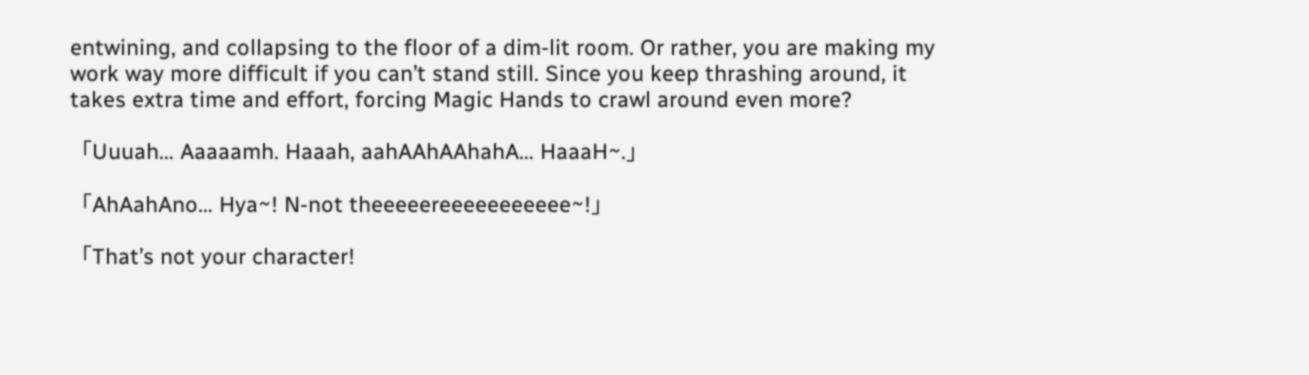entwining, and collapsing to the floor of a dim-lit room. Or rather, you are making my work way more difficult if you can’t stand still. Since you keep thrashing around, it takes extra time and effort, forcing Magic Hands to crawl around even more?

「Uuuah… Aaaaamh. Haaah, aahAAhAAhahA… HaaaH~.」

「AhAahAno… Hya~! N-not theeeeereeeeeeeeeee~!」

「That’s not your character!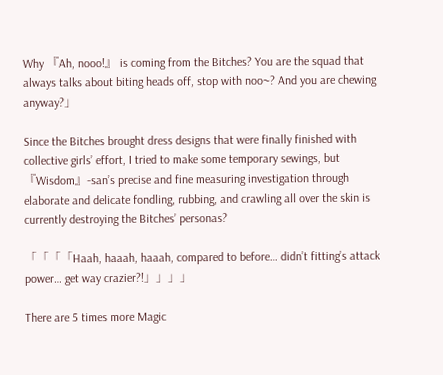Why 『Ah, nooo!』 is coming from the Bitches? You are the squad that always talks about biting heads off, stop with noo~? And you are chewing anyway?」

Since the Bitches brought dress designs that were finally finished with collective girls’ effort, I tried to make some temporary sewings, but 『Wisdom』-san’s precise and fine measuring investigation through elaborate and delicate fondling, rubbing, and crawling all over the skin is currently destroying the Bitches’ personas?

「「「「Haah, haaah, haaah, compared to before… didn’t fitting’s attack power… get way crazier?!」」」」

There are 5 times more Magic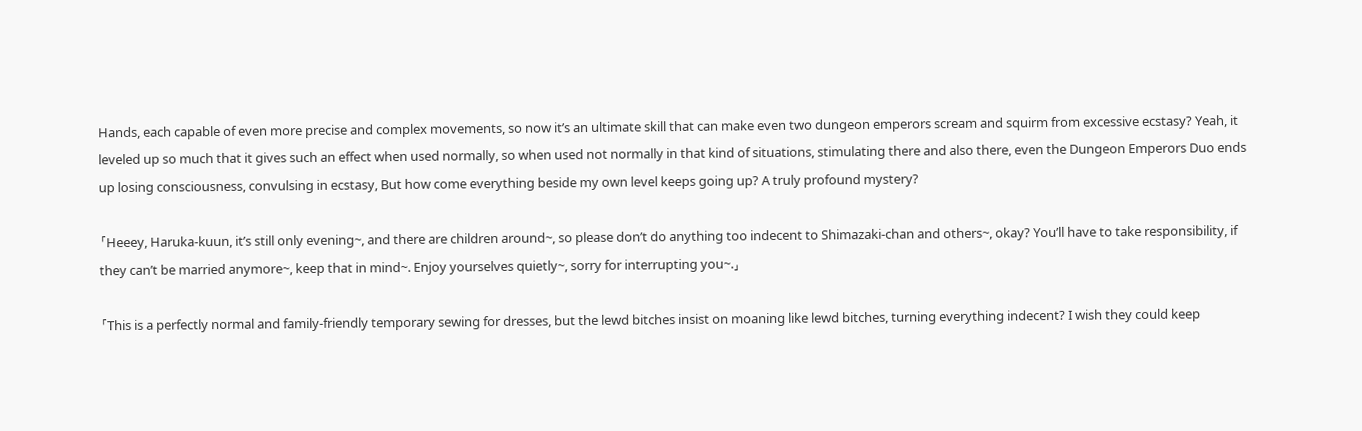Hands, each capable of even more precise and complex movements, so now it’s an ultimate skill that can make even two dungeon emperors scream and squirm from excessive ecstasy? Yeah, it leveled up so much that it gives such an effect when used normally, so when used not normally in that kind of situations, stimulating there and also there, even the Dungeon Emperors Duo ends up losing consciousness, convulsing in ecstasy, But how come everything beside my own level keeps going up? A truly profound mystery?

「Heeey, Haruka-kuun, it’s still only evening~, and there are children around~, so please don’t do anything too indecent to Shimazaki-chan and others~, okay? You’ll have to take responsibility, if they can’t be married anymore~, keep that in mind~. Enjoy yourselves quietly~, sorry for interrupting you~.」

「This is a perfectly normal and family-friendly temporary sewing for dresses, but the lewd bitches insist on moaning like lewd bitches, turning everything indecent? I wish they could keep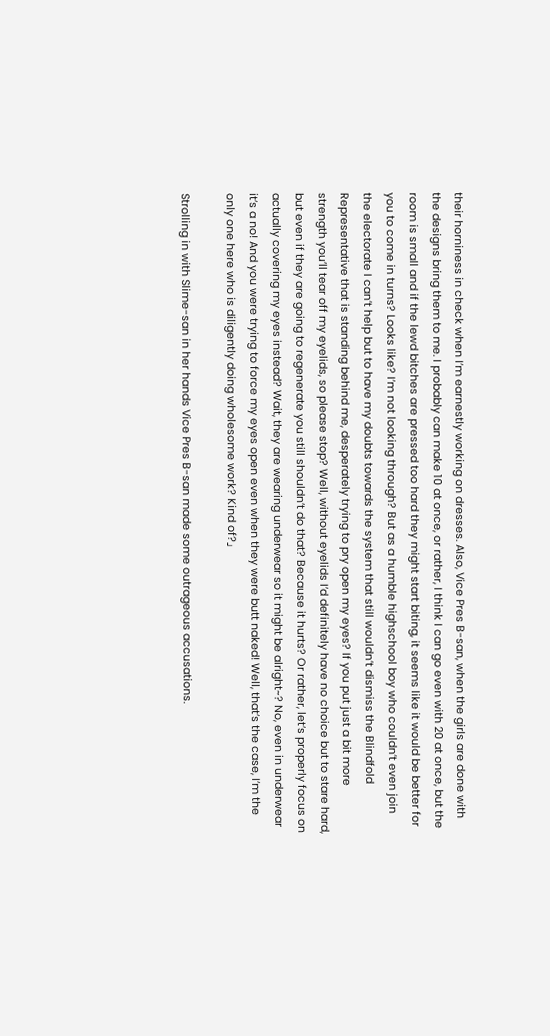their horniness in check when I’m earnestly working on dresses. Also, Vice Pres B-san, when the girls are done with the designs bring them to me. I probably can make 10 at once, or rather, I think I can go even with 20 at once, but the room is small and if the lewd bitches are pressed too hard they might start biting, it seems like it would be better for you to come in turns? Looks like? I’m not looking through? But as a humble highschool boy who couldn’t even join the electorate I can’t help but to have my doubts towards the system that still wouldn’t dismiss the Blindfold Representative that is standing behind me, desperately trying to pry open my eyes? If you put just a bit more strength you’ll tear off my eyelids, so please stop? Well, without eyelids I’d definitely have no choice but to stare hard, but even if they are going to regenerate you still shouldn’t do that? Because it hurts? Or rather, let’s properly focus on actually covering my eyes instead? Wait, they are wearing underwear so it might be alright~? No, even in underwear it’s a no! And you were trying to force my eyes open even when they were butt naked! Well, that’s the case, I’m the only one here who is diligently doing wholesome work? Kind of?」

Strolling in with Slime-san in her hands Vice Pres B-san made some outrageous accusations.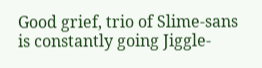Good grief, trio of Slime-sans is constantly going Jiggle-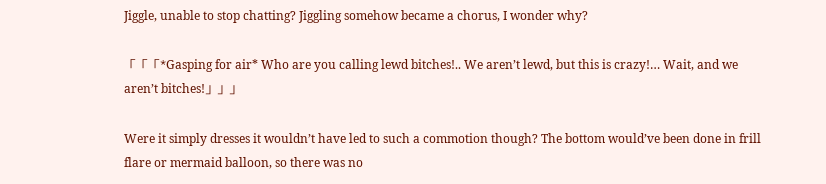Jiggle, unable to stop chatting? Jiggling somehow became a chorus, I wonder why?

「「「*Gasping for air* Who are you calling lewd bitches!.. We aren’t lewd, but this is crazy!… Wait, and we aren’t bitches!」」」

Were it simply dresses it wouldn’t have led to such a commotion though? The bottom would’ve been done in frill flare or mermaid balloon, so there was no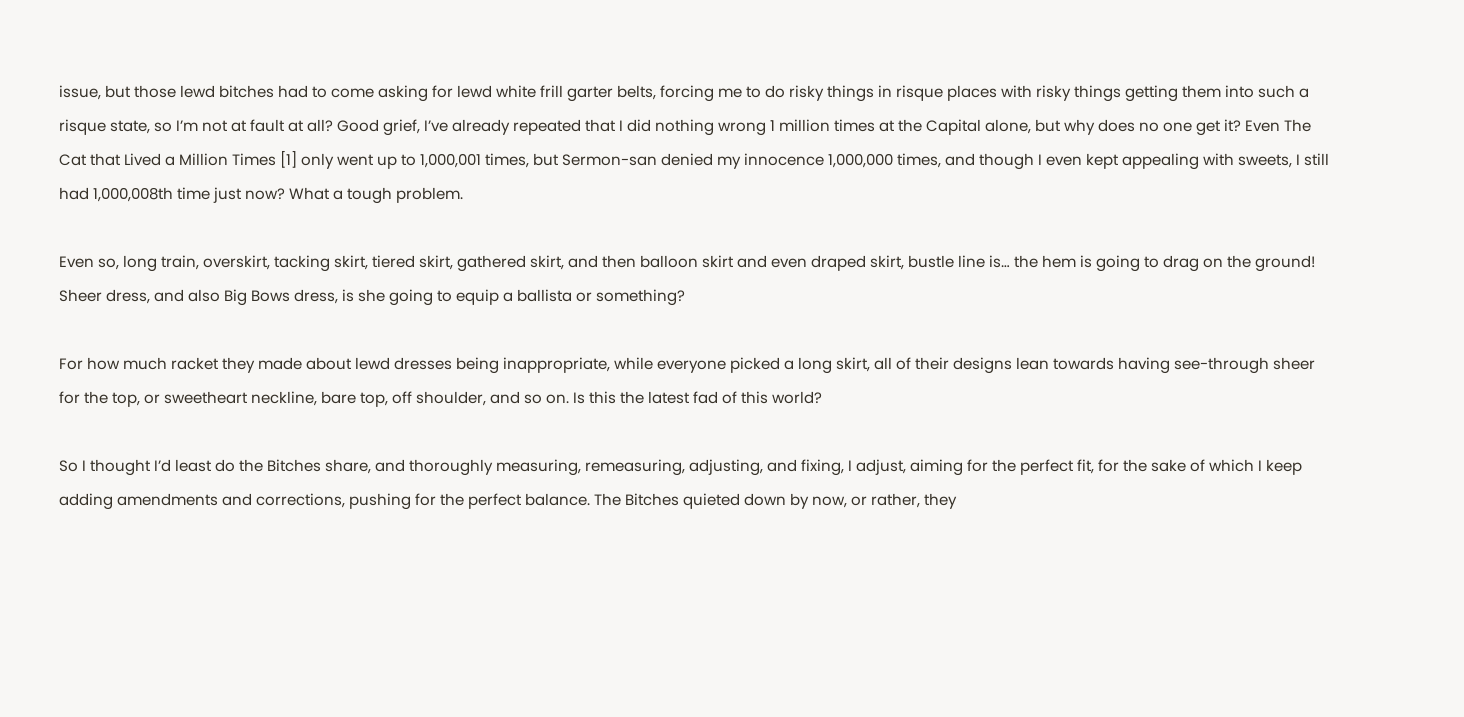issue, but those lewd bitches had to come asking for lewd white frill garter belts, forcing me to do risky things in risque places with risky things getting them into such a risque state, so I’m not at fault at all? Good grief, I’ve already repeated that I did nothing wrong 1 million times at the Capital alone, but why does no one get it? Even The Cat that Lived a Million Times [1] only went up to 1,000,001 times, but Sermon-san denied my innocence 1,000,000 times, and though I even kept appealing with sweets, I still had 1,000,008th time just now? What a tough problem.

Even so, long train, overskirt, tacking skirt, tiered skirt, gathered skirt, and then balloon skirt and even draped skirt, bustle line is… the hem is going to drag on the ground! Sheer dress, and also Big Bows dress, is she going to equip a ballista or something?

For how much racket they made about lewd dresses being inappropriate, while everyone picked a long skirt, all of their designs lean towards having see-through sheer for the top, or sweetheart neckline, bare top, off shoulder, and so on. Is this the latest fad of this world?

So I thought I’d least do the Bitches share, and thoroughly measuring, remeasuring, adjusting, and fixing, I adjust, aiming for the perfect fit, for the sake of which I keep adding amendments and corrections, pushing for the perfect balance. The Bitches quieted down by now, or rather, they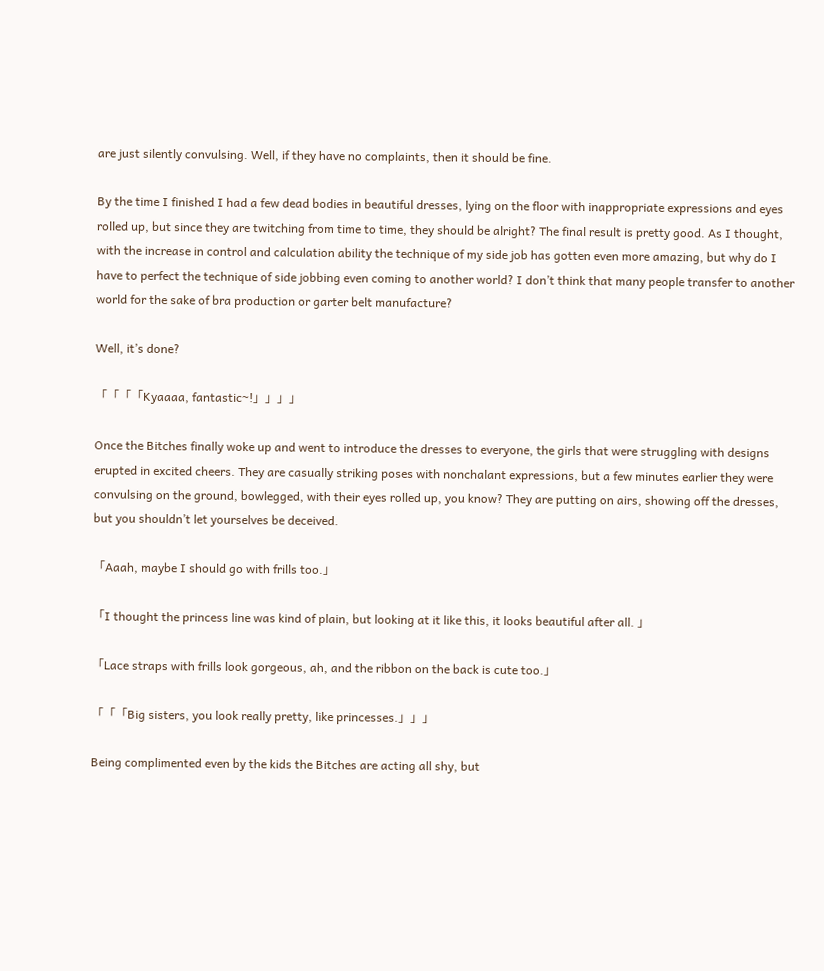are just silently convulsing. Well, if they have no complaints, then it should be fine.

By the time I finished I had a few dead bodies in beautiful dresses, lying on the floor with inappropriate expressions and eyes rolled up, but since they are twitching from time to time, they should be alright? The final result is pretty good. As I thought, with the increase in control and calculation ability the technique of my side job has gotten even more amazing, but why do I have to perfect the technique of side jobbing even coming to another world? I don’t think that many people transfer to another world for the sake of bra production or garter belt manufacture?

Well, it’s done?

「「「「Kyaaaa, fantastic~!」」」」

Once the Bitches finally woke up and went to introduce the dresses to everyone, the girls that were struggling with designs erupted in excited cheers. They are casually striking poses with nonchalant expressions, but a few minutes earlier they were convulsing on the ground, bowlegged, with their eyes rolled up, you know? They are putting on airs, showing off the dresses, but you shouldn’t let yourselves be deceived.

「Aaah, maybe I should go with frills too.」

「I thought the princess line was kind of plain, but looking at it like this, it looks beautiful after all. 」

「Lace straps with frills look gorgeous, ah, and the ribbon on the back is cute too.」

「「「Big sisters, you look really pretty, like princesses.」」」

Being complimented even by the kids the Bitches are acting all shy, but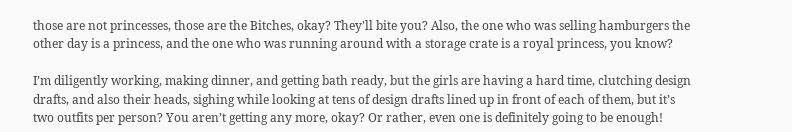those are not princesses, those are the Bitches, okay? They’ll bite you? Also, the one who was selling hamburgers the other day is a princess, and the one who was running around with a storage crate is a royal princess, you know?

I’m diligently working, making dinner, and getting bath ready, but the girls are having a hard time, clutching design drafts, and also their heads, sighing while looking at tens of design drafts lined up in front of each of them, but it’s two outfits per person? You aren’t getting any more, okay? Or rather, even one is definitely going to be enough!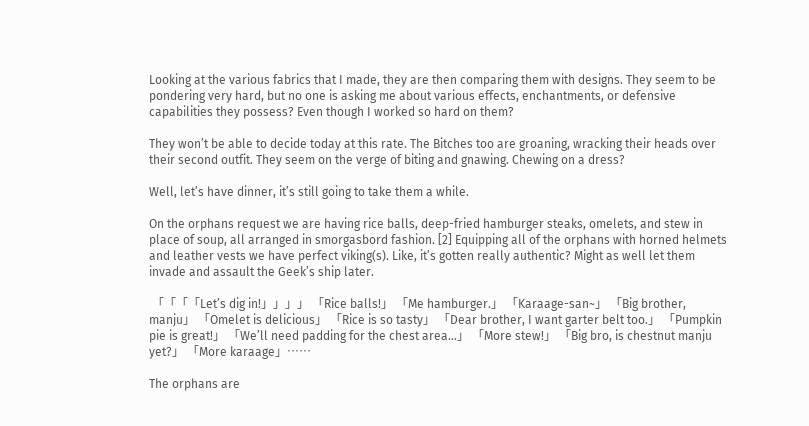Looking at the various fabrics that I made, they are then comparing them with designs. They seem to be pondering very hard, but no one is asking me about various effects, enchantments, or defensive capabilities they possess? Even though I worked so hard on them?

They won’t be able to decide today at this rate. The Bitches too are groaning, wracking their heads over their second outfit. They seem on the verge of biting and gnawing. Chewing on a dress?

Well, let’s have dinner, it’s still going to take them a while.

On the orphans request we are having rice balls, deep-fried hamburger steaks, omelets, and stew in place of soup, all arranged in smorgasbord fashion. [2] Equipping all of the orphans with horned helmets and leather vests we have perfect viking(s). Like, it’s gotten really authentic? Might as well let them invade and assault the Geek’s ship later.

 「「「「Let’s dig in!」」」」 「Rice balls!」 「Me hamburger.」 「Karaage-san~」 「Big brother, manju」 「Omelet is delicious」 「Rice is so tasty」 「Dear brother, I want garter belt too.」 「Pumpkin pie is great!」 「We’ll need padding for the chest area…」 「More stew!」 「Big bro, is chestnut manju yet?」 「More karaage」……

The orphans are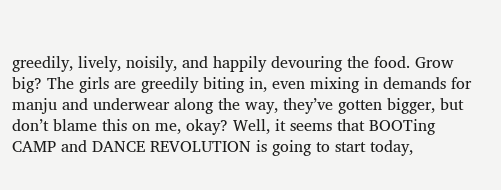greedily, lively, noisily, and happily devouring the food. Grow big? The girls are greedily biting in, even mixing in demands for manju and underwear along the way, they’ve gotten bigger, but don’t blame this on me, okay? Well, it seems that BOOTing CAMP and DANCE REVOLUTION is going to start today,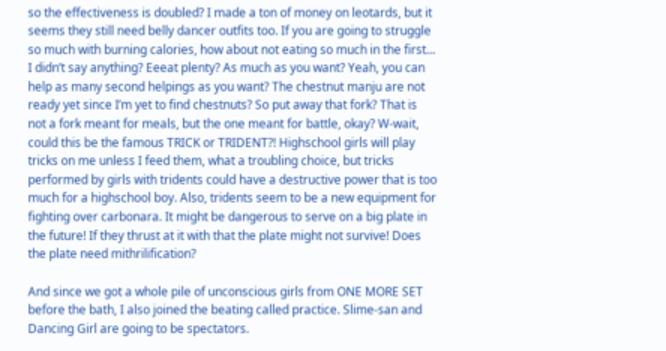so the effectiveness is doubled? I made a ton of money on leotards, but it seems they still need belly dancer outfits too. If you are going to struggle so much with burning calories, how about not eating so much in the first… I didn’t say anything? Eeeat plenty? As much as you want? Yeah, you can help as many second helpings as you want? The chestnut manju are not ready yet since I’m yet to find chestnuts? So put away that fork? That is not a fork meant for meals, but the one meant for battle, okay? W-wait, could this be the famous TRICK or TRIDENT?! Highschool girls will play tricks on me unless I feed them, what a troubling choice, but tricks performed by girls with tridents could have a destructive power that is too much for a highschool boy. Also, tridents seem to be a new equipment for fighting over carbonara. It might be dangerous to serve on a big plate in the future! If they thrust at it with that the plate might not survive! Does the plate need mithrilification?

And since we got a whole pile of unconscious girls from ONE MORE SET before the bath, I also joined the beating called practice. Slime-san and Dancing Girl are going to be spectators.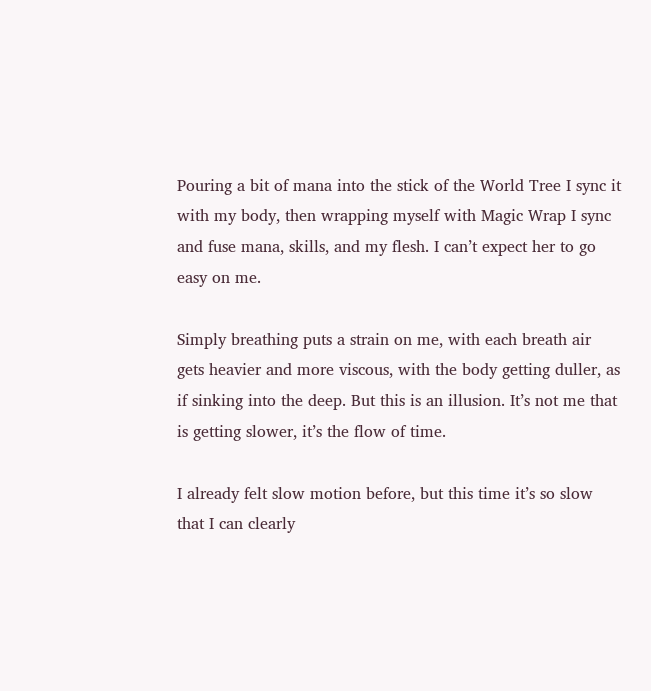Pouring a bit of mana into the stick of the World Tree I sync it with my body, then wrapping myself with Magic Wrap I sync and fuse mana, skills, and my flesh. I can’t expect her to go easy on me.

Simply breathing puts a strain on me, with each breath air gets heavier and more viscous, with the body getting duller, as if sinking into the deep. But this is an illusion. It’s not me that is getting slower, it’s the flow of time.

I already felt slow motion before, but this time it’s so slow that I can clearly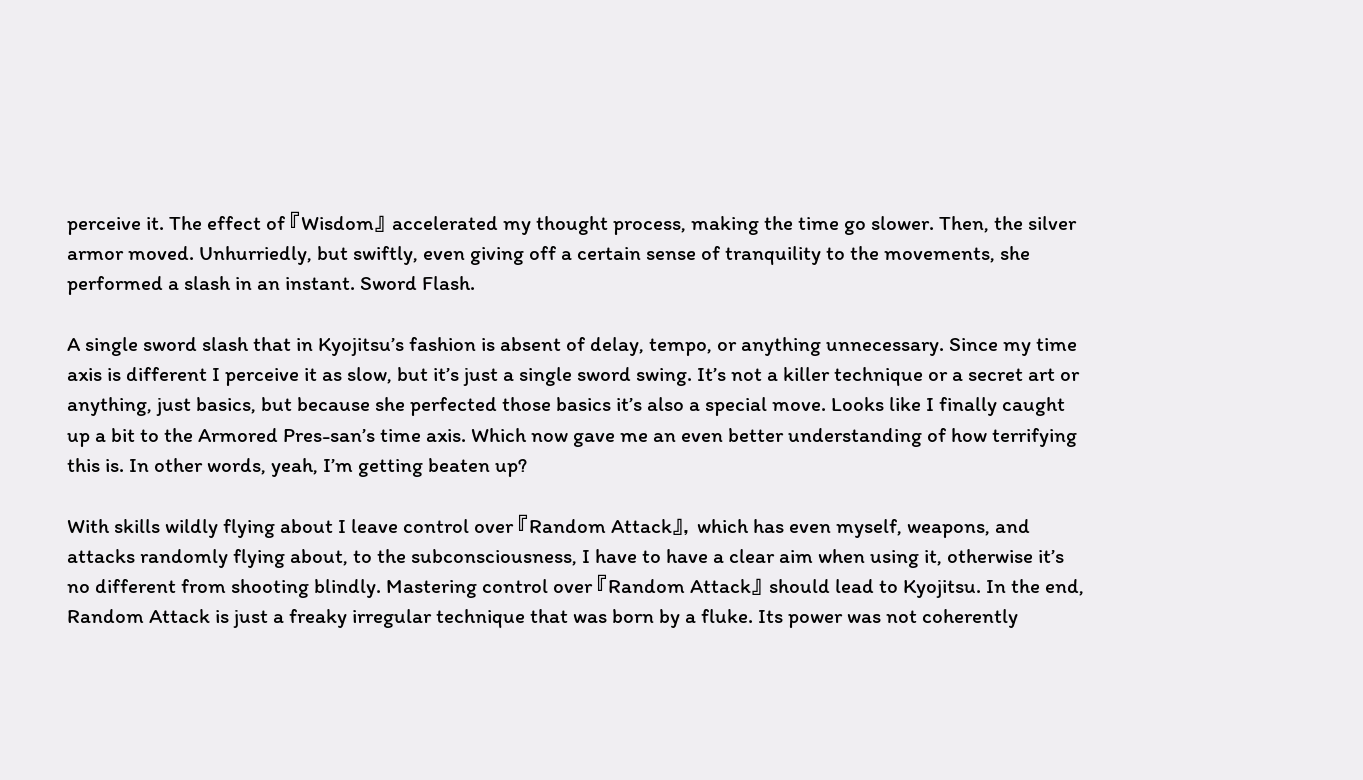perceive it. The effect of 『Wisdom』 accelerated my thought process, making the time go slower. Then, the silver armor moved. Unhurriedly, but swiftly, even giving off a certain sense of tranquility to the movements, she performed a slash in an instant. Sword Flash.

A single sword slash that in Kyojitsu’s fashion is absent of delay, tempo, or anything unnecessary. Since my time axis is different I perceive it as slow, but it’s just a single sword swing. It’s not a killer technique or a secret art or anything, just basics, but because she perfected those basics it’s also a special move. Looks like I finally caught up a bit to the Armored Pres-san’s time axis. Which now gave me an even better understanding of how terrifying this is. In other words, yeah, I’m getting beaten up?

With skills wildly flying about I leave control over 『Random Attack』, which has even myself, weapons, and attacks randomly flying about, to the subconsciousness, I have to have a clear aim when using it, otherwise it’s no different from shooting blindly. Mastering control over 『Random Attack』 should lead to Kyojitsu. In the end, Random Attack is just a freaky irregular technique that was born by a fluke. Its power was not coherently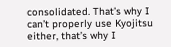consolidated. That’s why I can’t properly use Kyojitsu either, that’s why I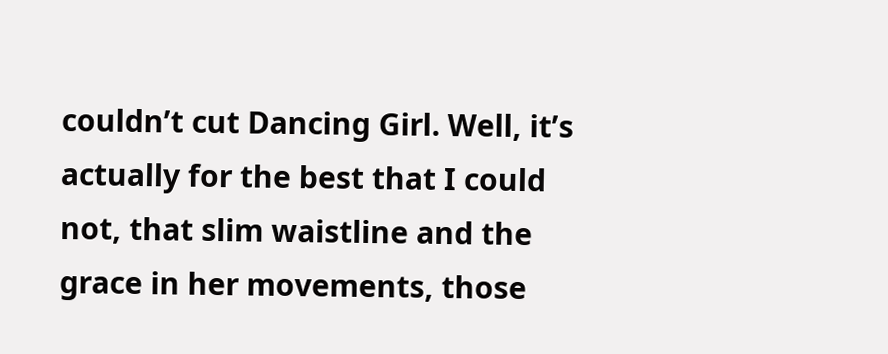couldn’t cut Dancing Girl. Well, it’s actually for the best that I could not, that slim waistline and the grace in her movements, those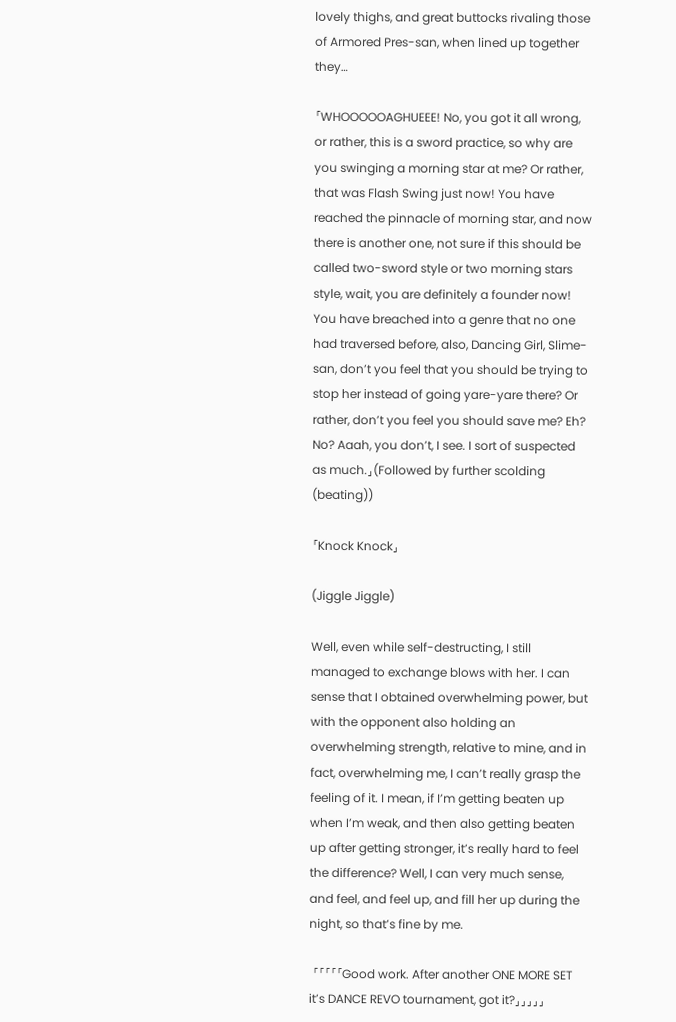lovely thighs, and great buttocks rivaling those of Armored Pres-san, when lined up together they…

「WHOOOOOAGHUEEE! No, you got it all wrong, or rather, this is a sword practice, so why are you swinging a morning star at me? Or rather, that was Flash Swing just now! You have reached the pinnacle of morning star, and now there is another one, not sure if this should be called two-sword style or two morning stars style, wait, you are definitely a founder now! You have breached into a genre that no one had traversed before, also, Dancing Girl, Slime-san, don’t you feel that you should be trying to stop her instead of going yare-yare there? Or rather, don’t you feel you should save me? Eh? No? Aaah, you don’t, I see. I sort of suspected as much.」(Followed by further scolding (beating))

「Knock Knock」

(Jiggle Jiggle)

Well, even while self-destructing, I still managed to exchange blows with her. I can sense that I obtained overwhelming power, but with the opponent also holding an overwhelming strength, relative to mine, and in fact, overwhelming me, I can’t really grasp the feeling of it. I mean, if I’m getting beaten up when I’m weak, and then also getting beaten up after getting stronger, it’s really hard to feel the difference? Well, I can very much sense, and feel, and feel up, and fill her up during the night, so that’s fine by me.

 「「「「「Good work. After another ONE MORE SET it’s DANCE REVO tournament, got it?」」」」」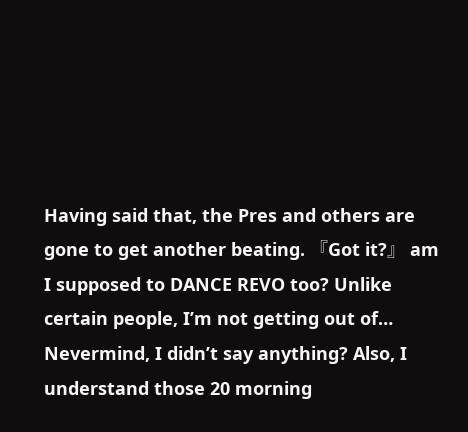Having said that, the Pres and others are gone to get another beating. 『Got it?』 am I supposed to DANCE REVO too? Unlike certain people, I’m not getting out of… Nevermind, I didn’t say anything? Also, I understand those 20 morning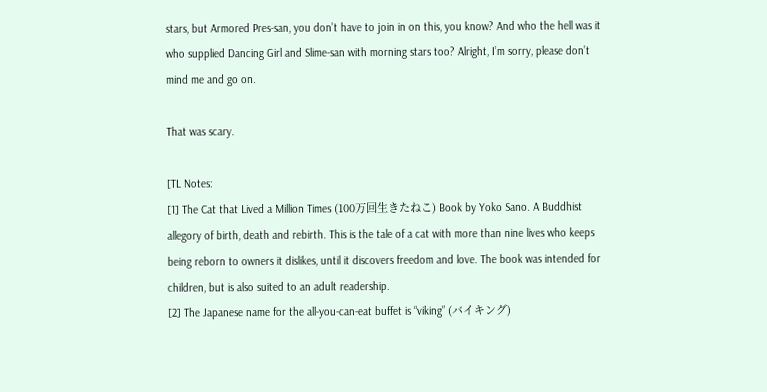stars, but Armored Pres-san, you don’t have to join in on this, you know? And who the hell was it who supplied Dancing Girl and Slime-san with morning stars too? Alright, I’m sorry, please don’t mind me and go on.

That was scary.

[TL Notes:
[1] The Cat that Lived a Million Times (100万回生きたねこ) Book by Yoko Sano. A Buddhist allegory of birth, death and rebirth. This is the tale of a cat with more than nine lives who keeps being reborn to owners it dislikes, until it discovers freedom and love. The book was intended for children, but is also suited to an adult readership.
[2] The Japanese name for the all-you-can-eat buffet is “viking” (バイキング)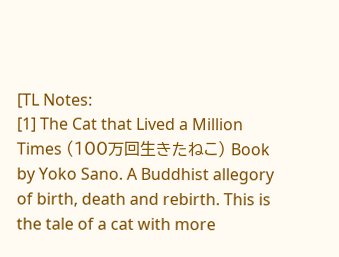[TL Notes:
[1] The Cat that Lived a Million Times (100万回生きたねこ) Book by Yoko Sano. A Buddhist allegory of birth, death and rebirth. This is the tale of a cat with more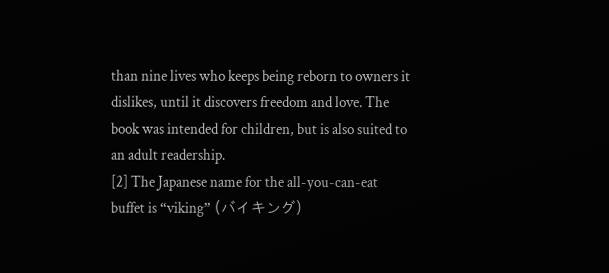than nine lives who keeps being reborn to owners it dislikes, until it discovers freedom and love. The book was intended for children, but is also suited to an adult readership.
[2] The Japanese name for the all-you-can-eat buffet is “viking” (バイキング)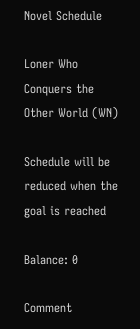Novel Schedule

Loner Who Conquers the Other World (WN)

Schedule will be reduced when the goal is reached

Balance: 0

Comment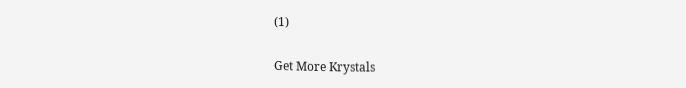(1)

Get More Krystals